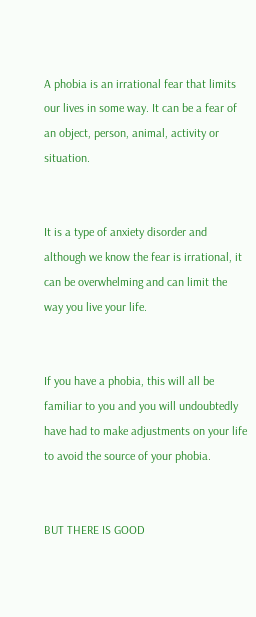A phobia is an irrational fear that limits our lives in some way. It can be a fear of an object, person, animal, activity or situation.


It is a type of anxiety disorder and although we know the fear is irrational, it can be overwhelming and can limit the way you live your life.


If you have a phobia, this will all be familiar to you and you will undoubtedly have had to make adjustments on your life to avoid the source of your phobia.


BUT THERE IS GOOD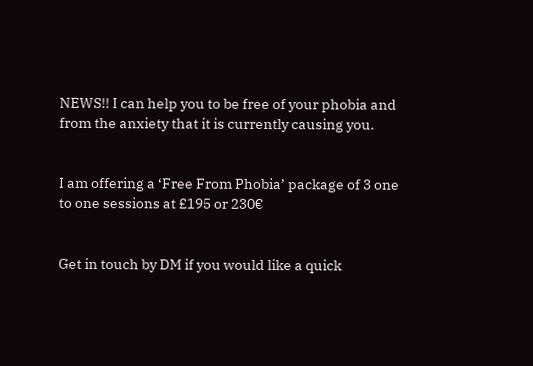NEWS!! I can help you to be free of your phobia and from the anxiety that it is currently causing you.


I am offering a ‘Free From Phobia’ package of 3 one to one sessions at £195 or 230€


Get in touch by DM if you would like a quick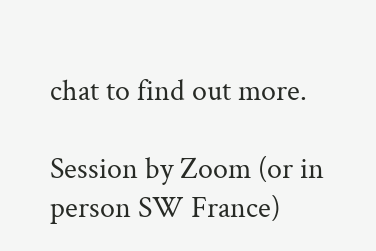chat to find out more.

Session by Zoom (or in person SW France)